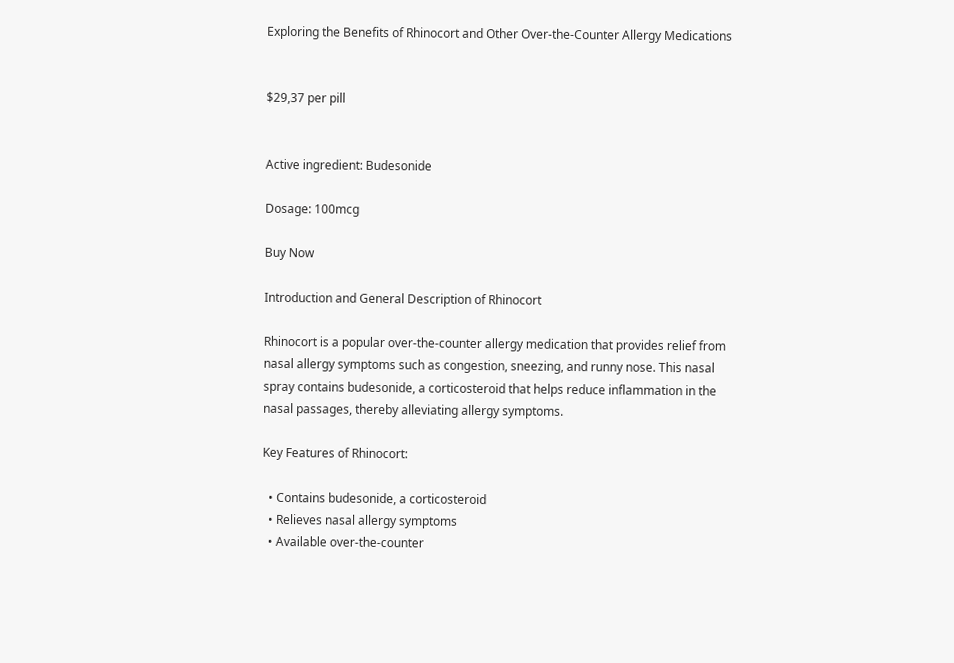Exploring the Benefits of Rhinocort and Other Over-the-Counter Allergy Medications


$29,37 per pill


Active ingredient: Budesonide

Dosage: 100mcg

Buy Now

Introduction and General Description of Rhinocort

Rhinocort is a popular over-the-counter allergy medication that provides relief from nasal allergy symptoms such as congestion, sneezing, and runny nose. This nasal spray contains budesonide, a corticosteroid that helps reduce inflammation in the nasal passages, thereby alleviating allergy symptoms.

Key Features of Rhinocort:

  • Contains budesonide, a corticosteroid
  • Relieves nasal allergy symptoms
  • Available over-the-counter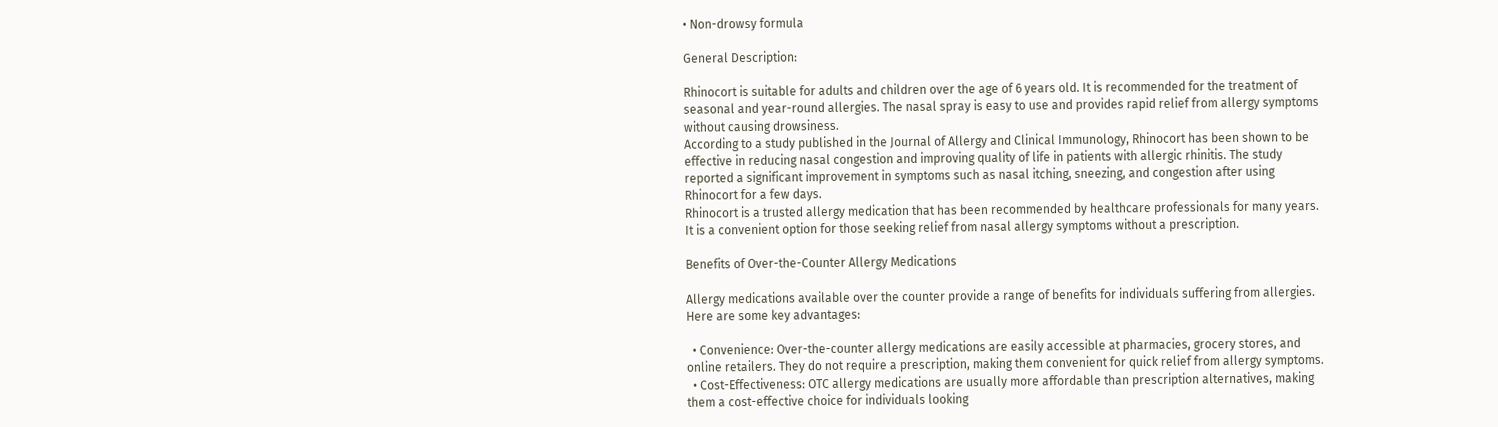• Non-drowsy formula

General Description:

Rhinocort is suitable for adults and children over the age of 6 years old. It is recommended for the treatment of seasonal and year-round allergies. The nasal spray is easy to use and provides rapid relief from allergy symptoms without causing drowsiness.
According to a study published in the Journal of Allergy and Clinical Immunology, Rhinocort has been shown to be effective in reducing nasal congestion and improving quality of life in patients with allergic rhinitis. The study reported a significant improvement in symptoms such as nasal itching, sneezing, and congestion after using Rhinocort for a few days.
Rhinocort is a trusted allergy medication that has been recommended by healthcare professionals for many years. It is a convenient option for those seeking relief from nasal allergy symptoms without a prescription.

Benefits of Over-the-Counter Allergy Medications

Allergy medications available over the counter provide a range of benefits for individuals suffering from allergies. Here are some key advantages:

  • Convenience: Over-the-counter allergy medications are easily accessible at pharmacies, grocery stores, and online retailers. They do not require a prescription, making them convenient for quick relief from allergy symptoms.
  • Cost-Effectiveness: OTC allergy medications are usually more affordable than prescription alternatives, making them a cost-effective choice for individuals looking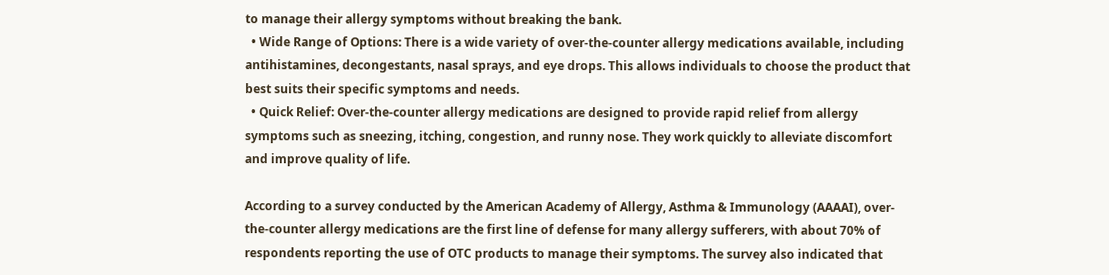to manage their allergy symptoms without breaking the bank.
  • Wide Range of Options: There is a wide variety of over-the-counter allergy medications available, including antihistamines, decongestants, nasal sprays, and eye drops. This allows individuals to choose the product that best suits their specific symptoms and needs.
  • Quick Relief: Over-the-counter allergy medications are designed to provide rapid relief from allergy symptoms such as sneezing, itching, congestion, and runny nose. They work quickly to alleviate discomfort and improve quality of life.

According to a survey conducted by the American Academy of Allergy, Asthma & Immunology (AAAAI), over-the-counter allergy medications are the first line of defense for many allergy sufferers, with about 70% of respondents reporting the use of OTC products to manage their symptoms. The survey also indicated that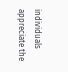individuals appreciate the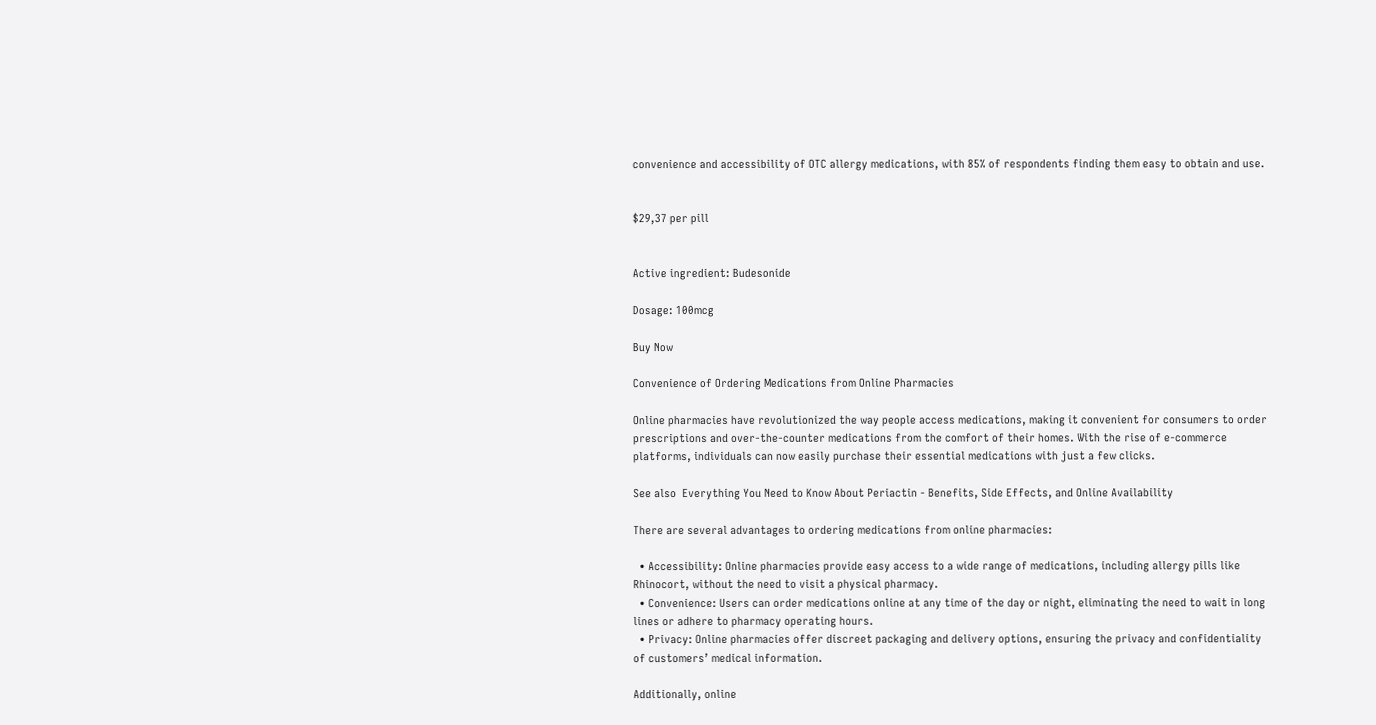convenience and accessibility of OTC allergy medications, with 85% of respondents finding them easy to obtain and use.


$29,37 per pill


Active ingredient: Budesonide

Dosage: 100mcg

Buy Now

Convenience of Ordering Medications from Online Pharmacies

Online pharmacies have revolutionized the way people access medications, making it convenient for consumers to order prescriptions and over-the-counter medications from the comfort of their homes. With the rise of e-commerce platforms, individuals can now easily purchase their essential medications with just a few clicks.

See also  Everything You Need to Know About Periactin - Benefits, Side Effects, and Online Availability

There are several advantages to ordering medications from online pharmacies:

  • Accessibility: Online pharmacies provide easy access to a wide range of medications, including allergy pills like Rhinocort, without the need to visit a physical pharmacy.
  • Convenience: Users can order medications online at any time of the day or night, eliminating the need to wait in long lines or adhere to pharmacy operating hours.
  • Privacy: Online pharmacies offer discreet packaging and delivery options, ensuring the privacy and confidentiality of customers’ medical information.

Additionally, online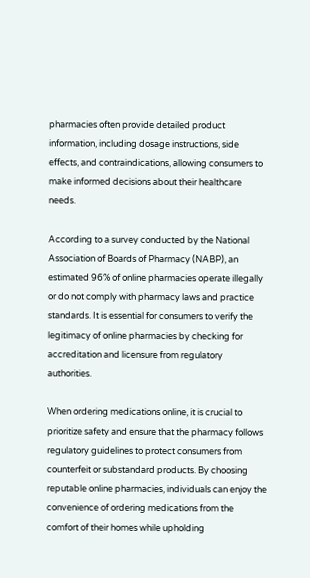pharmacies often provide detailed product information, including dosage instructions, side effects, and contraindications, allowing consumers to make informed decisions about their healthcare needs.

According to a survey conducted by the National Association of Boards of Pharmacy (NABP), an estimated 96% of online pharmacies operate illegally or do not comply with pharmacy laws and practice standards. It is essential for consumers to verify the legitimacy of online pharmacies by checking for accreditation and licensure from regulatory authorities.

When ordering medications online, it is crucial to prioritize safety and ensure that the pharmacy follows regulatory guidelines to protect consumers from counterfeit or substandard products. By choosing reputable online pharmacies, individuals can enjoy the convenience of ordering medications from the comfort of their homes while upholding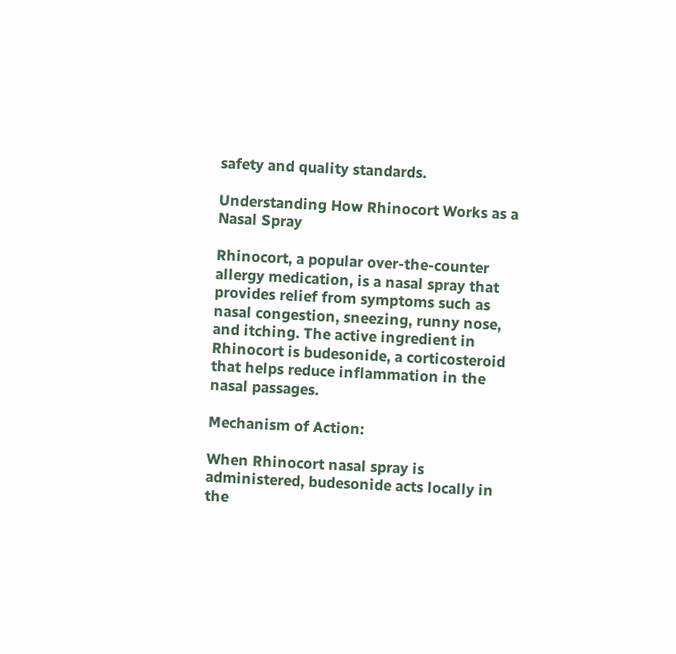safety and quality standards.

Understanding How Rhinocort Works as a Nasal Spray

Rhinocort, a popular over-the-counter allergy medication, is a nasal spray that provides relief from symptoms such as nasal congestion, sneezing, runny nose, and itching. The active ingredient in Rhinocort is budesonide, a corticosteroid that helps reduce inflammation in the nasal passages.

Mechanism of Action:

When Rhinocort nasal spray is administered, budesonide acts locally in the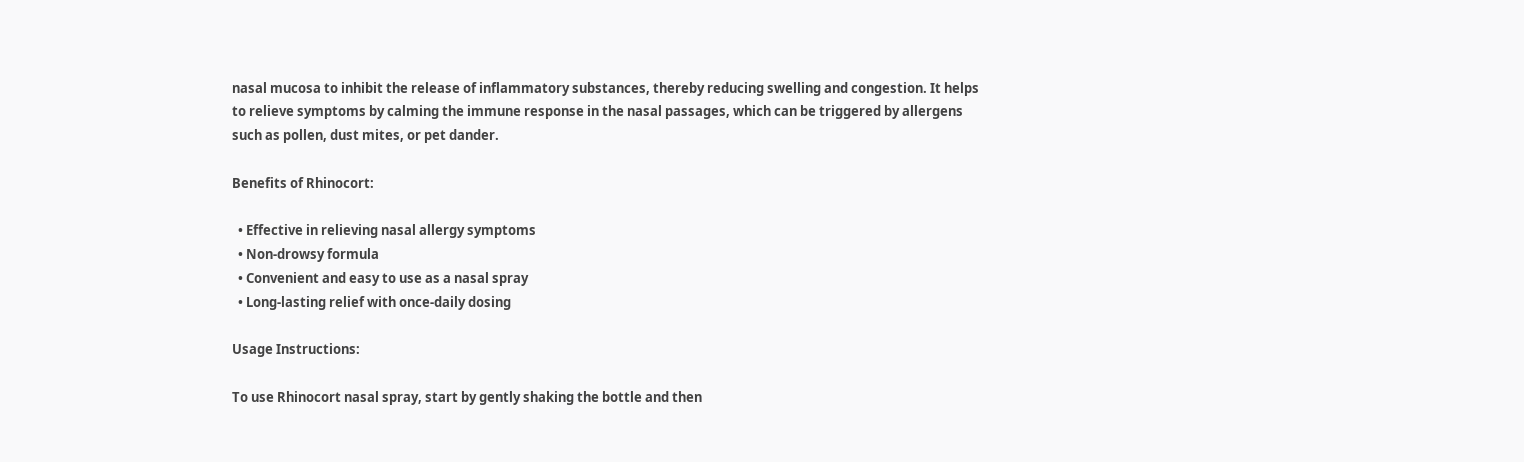nasal mucosa to inhibit the release of inflammatory substances, thereby reducing swelling and congestion. It helps to relieve symptoms by calming the immune response in the nasal passages, which can be triggered by allergens such as pollen, dust mites, or pet dander.

Benefits of Rhinocort:

  • Effective in relieving nasal allergy symptoms
  • Non-drowsy formula
  • Convenient and easy to use as a nasal spray
  • Long-lasting relief with once-daily dosing

Usage Instructions:

To use Rhinocort nasal spray, start by gently shaking the bottle and then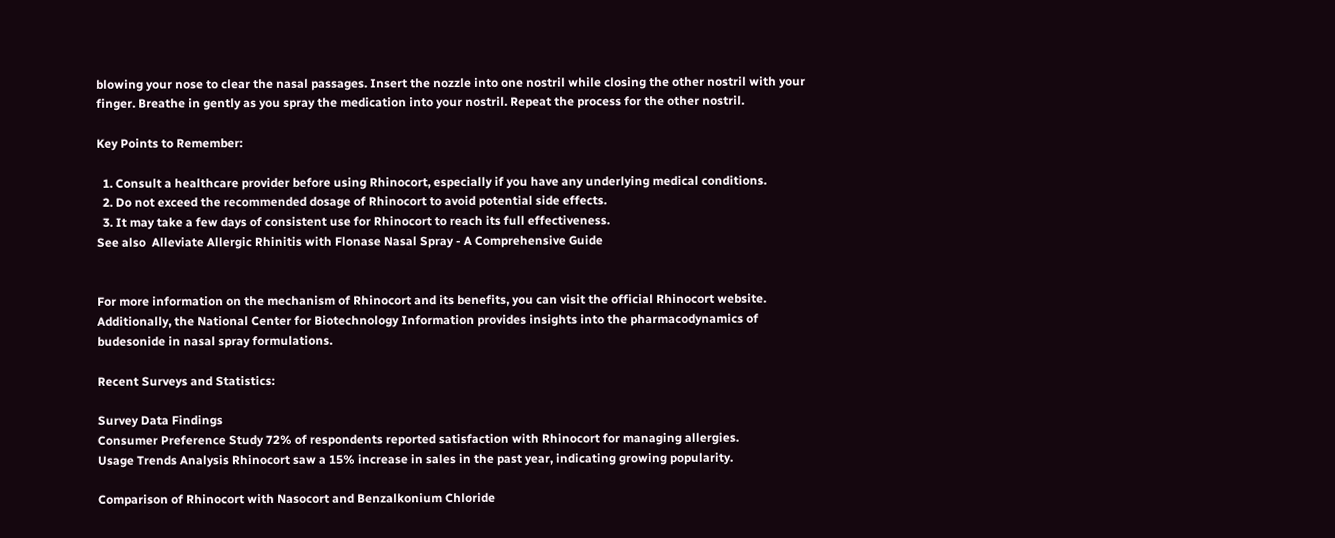blowing your nose to clear the nasal passages. Insert the nozzle into one nostril while closing the other nostril with your finger. Breathe in gently as you spray the medication into your nostril. Repeat the process for the other nostril.

Key Points to Remember:

  1. Consult a healthcare provider before using Rhinocort, especially if you have any underlying medical conditions.
  2. Do not exceed the recommended dosage of Rhinocort to avoid potential side effects.
  3. It may take a few days of consistent use for Rhinocort to reach its full effectiveness.
See also  Alleviate Allergic Rhinitis with Flonase Nasal Spray - A Comprehensive Guide


For more information on the mechanism of Rhinocort and its benefits, you can visit the official Rhinocort website. Additionally, the National Center for Biotechnology Information provides insights into the pharmacodynamics of budesonide in nasal spray formulations.

Recent Surveys and Statistics:

Survey Data Findings
Consumer Preference Study 72% of respondents reported satisfaction with Rhinocort for managing allergies.
Usage Trends Analysis Rhinocort saw a 15% increase in sales in the past year, indicating growing popularity.

Comparison of Rhinocort with Nasocort and Benzalkonium Chloride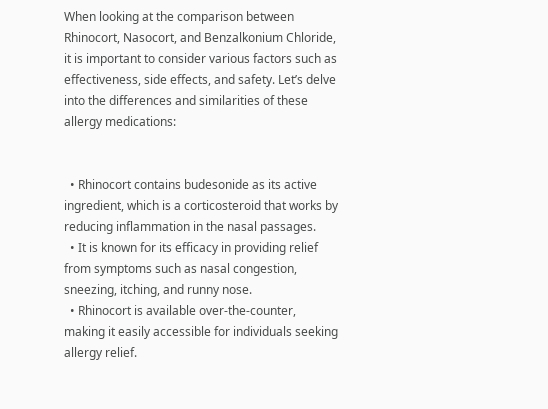When looking at the comparison between Rhinocort, Nasocort, and Benzalkonium Chloride, it is important to consider various factors such as effectiveness, side effects, and safety. Let’s delve into the differences and similarities of these allergy medications:


  • Rhinocort contains budesonide as its active ingredient, which is a corticosteroid that works by reducing inflammation in the nasal passages.
  • It is known for its efficacy in providing relief from symptoms such as nasal congestion, sneezing, itching, and runny nose.
  • Rhinocort is available over-the-counter, making it easily accessible for individuals seeking allergy relief.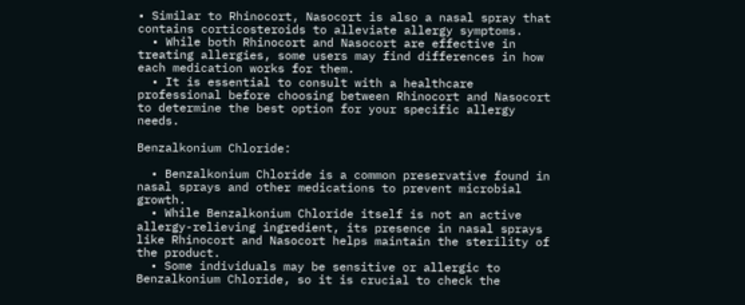• Similar to Rhinocort, Nasocort is also a nasal spray that contains corticosteroids to alleviate allergy symptoms.
  • While both Rhinocort and Nasocort are effective in treating allergies, some users may find differences in how each medication works for them.
  • It is essential to consult with a healthcare professional before choosing between Rhinocort and Nasocort to determine the best option for your specific allergy needs.

Benzalkonium Chloride:

  • Benzalkonium Chloride is a common preservative found in nasal sprays and other medications to prevent microbial growth.
  • While Benzalkonium Chloride itself is not an active allergy-relieving ingredient, its presence in nasal sprays like Rhinocort and Nasocort helps maintain the sterility of the product.
  • Some individuals may be sensitive or allergic to Benzalkonium Chloride, so it is crucial to check the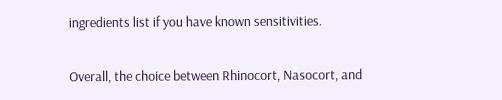ingredients list if you have known sensitivities.

Overall, the choice between Rhinocort, Nasocort, and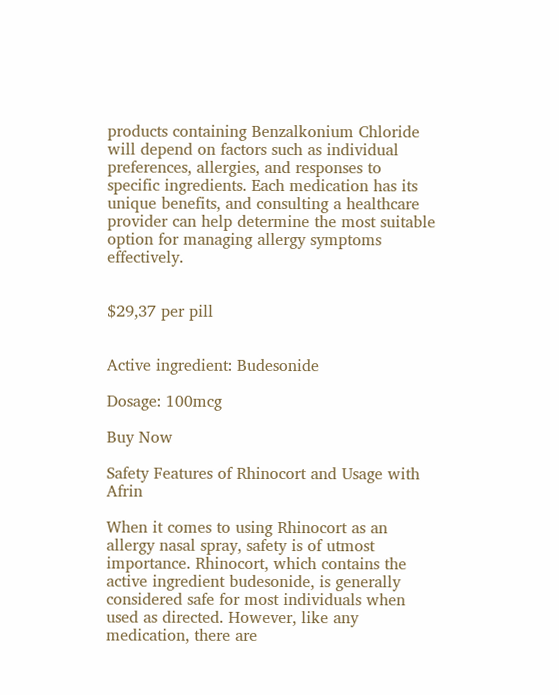products containing Benzalkonium Chloride will depend on factors such as individual preferences, allergies, and responses to specific ingredients. Each medication has its unique benefits, and consulting a healthcare provider can help determine the most suitable option for managing allergy symptoms effectively.


$29,37 per pill


Active ingredient: Budesonide

Dosage: 100mcg

Buy Now

Safety Features of Rhinocort and Usage with Afrin

When it comes to using Rhinocort as an allergy nasal spray, safety is of utmost importance. Rhinocort, which contains the active ingredient budesonide, is generally considered safe for most individuals when used as directed. However, like any medication, there are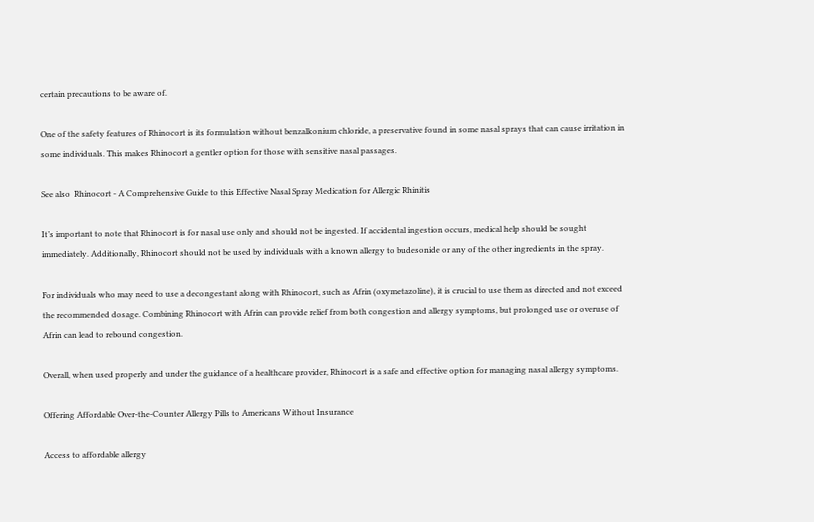certain precautions to be aware of.

One of the safety features of Rhinocort is its formulation without benzalkonium chloride, a preservative found in some nasal sprays that can cause irritation in some individuals. This makes Rhinocort a gentler option for those with sensitive nasal passages.

See also  Rhinocort - A Comprehensive Guide to this Effective Nasal Spray Medication for Allergic Rhinitis

It’s important to note that Rhinocort is for nasal use only and should not be ingested. If accidental ingestion occurs, medical help should be sought immediately. Additionally, Rhinocort should not be used by individuals with a known allergy to budesonide or any of the other ingredients in the spray.

For individuals who may need to use a decongestant along with Rhinocort, such as Afrin (oxymetazoline), it is crucial to use them as directed and not exceed the recommended dosage. Combining Rhinocort with Afrin can provide relief from both congestion and allergy symptoms, but prolonged use or overuse of Afrin can lead to rebound congestion.

Overall, when used properly and under the guidance of a healthcare provider, Rhinocort is a safe and effective option for managing nasal allergy symptoms.

Offering Affordable Over-the-Counter Allergy Pills to Americans Without Insurance

Access to affordable allergy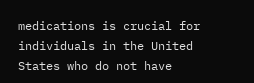medications is crucial for individuals in the United States who do not have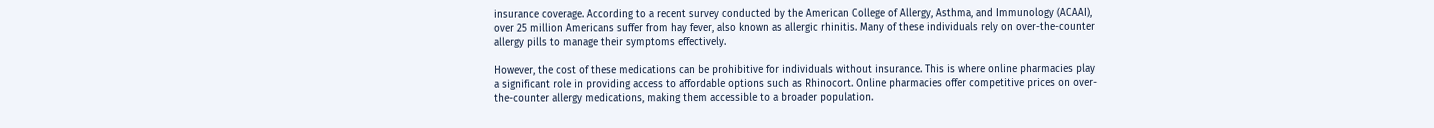insurance coverage. According to a recent survey conducted by the American College of Allergy, Asthma, and Immunology (ACAAI), over 25 million Americans suffer from hay fever, also known as allergic rhinitis. Many of these individuals rely on over-the-counter allergy pills to manage their symptoms effectively.

However, the cost of these medications can be prohibitive for individuals without insurance. This is where online pharmacies play a significant role in providing access to affordable options such as Rhinocort. Online pharmacies offer competitive prices on over-the-counter allergy medications, making them accessible to a broader population.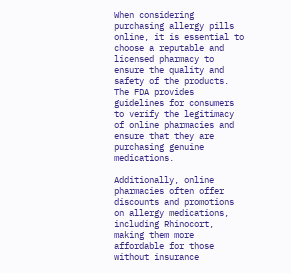When considering purchasing allergy pills online, it is essential to choose a reputable and licensed pharmacy to ensure the quality and safety of the products. The FDA provides guidelines for consumers to verify the legitimacy of online pharmacies and ensure that they are purchasing genuine medications.

Additionally, online pharmacies often offer discounts and promotions on allergy medications, including Rhinocort, making them more affordable for those without insurance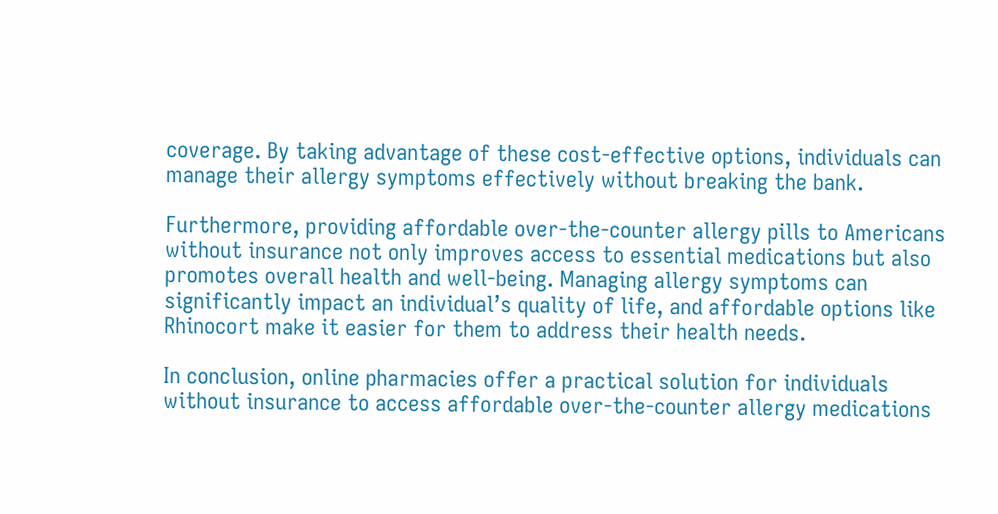coverage. By taking advantage of these cost-effective options, individuals can manage their allergy symptoms effectively without breaking the bank.

Furthermore, providing affordable over-the-counter allergy pills to Americans without insurance not only improves access to essential medications but also promotes overall health and well-being. Managing allergy symptoms can significantly impact an individual’s quality of life, and affordable options like Rhinocort make it easier for them to address their health needs.

In conclusion, online pharmacies offer a practical solution for individuals without insurance to access affordable over-the-counter allergy medications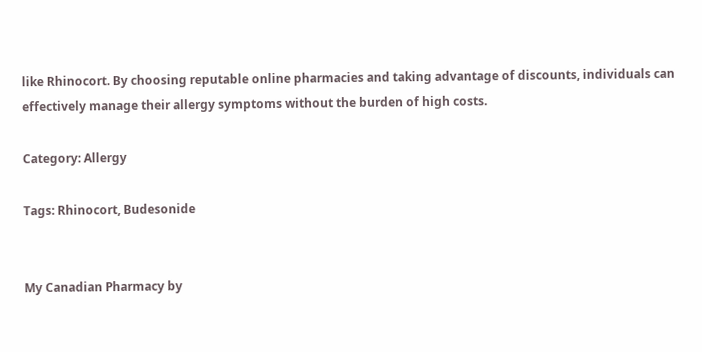like Rhinocort. By choosing reputable online pharmacies and taking advantage of discounts, individuals can effectively manage their allergy symptoms without the burden of high costs.

Category: Allergy

Tags: Rhinocort, Budesonide


My Canadian Pharmacy by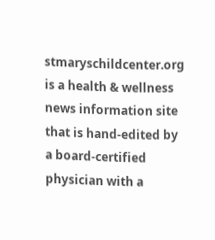stmaryschildcenter.org is a health & wellness news information site that is hand-edited by a board-certified physician with a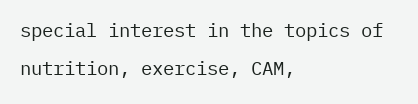special interest in the topics of nutrition, exercise, CAM,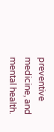preventive medicine, and mental health.